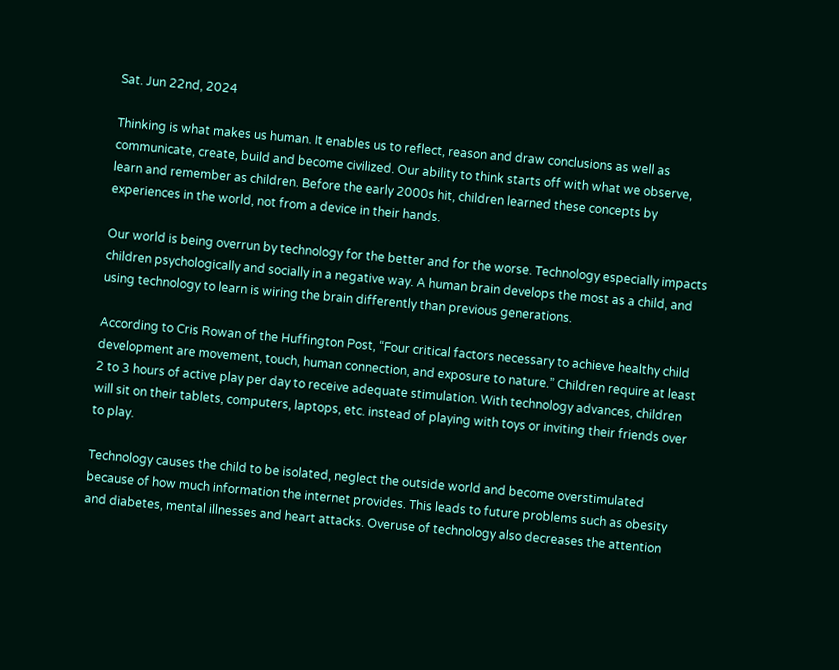Sat. Jun 22nd, 2024

Thinking is what makes us human. It enables us to reflect, reason and draw conclusions as well as communicate, create, build and become civilized. Our ability to think starts off with what we observe, learn and remember as children. Before the early 2000s hit, children learned these concepts by experiences in the world, not from a device in their hands.

Our world is being overrun by technology for the better and for the worse. Technology especially impacts children psychologically and socially in a negative way. A human brain develops the most as a child, and using technology to learn is wiring the brain differently than previous generations.

According to Cris Rowan of the Huffington Post, “Four critical factors necessary to achieve healthy child development are movement, touch, human connection, and exposure to nature.” Children require at least 2 to 3 hours of active play per day to receive adequate stimulation. With technology advances, children will sit on their tablets, computers, laptops, etc. instead of playing with toys or inviting their friends over to play.

Technology causes the child to be isolated, neglect the outside world and become overstimulated because of how much information the internet provides. This leads to future problems such as obesity and diabetes, mental illnesses and heart attacks. Overuse of technology also decreases the attention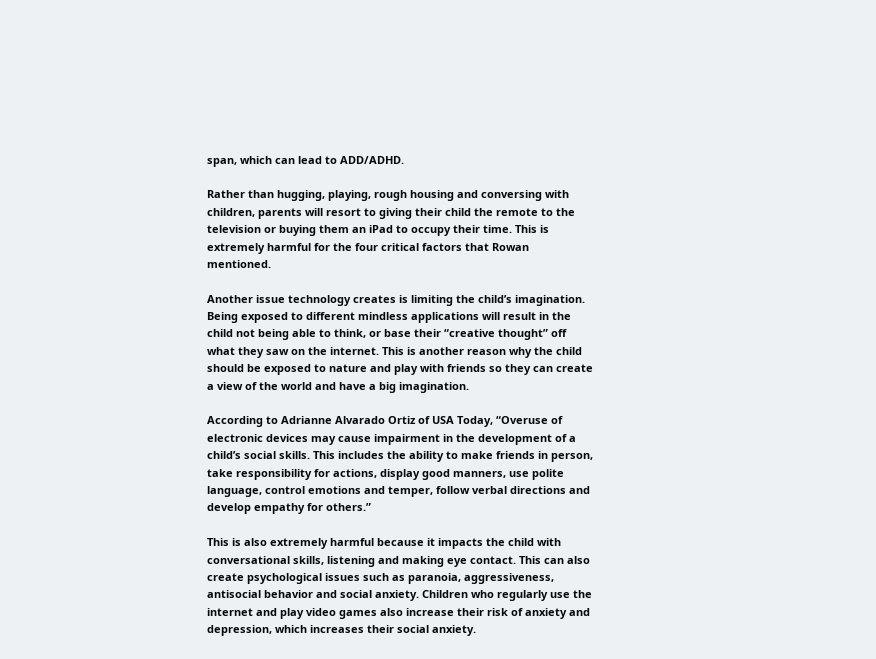span, which can lead to ADD/ADHD.

Rather than hugging, playing, rough housing and conversing with children, parents will resort to giving their child the remote to the television or buying them an iPad to occupy their time. This is extremely harmful for the four critical factors that Rowan mentioned.

Another issue technology creates is limiting the child’s imagination. Being exposed to different mindless applications will result in the child not being able to think, or base their “creative thought” off what they saw on the internet. This is another reason why the child should be exposed to nature and play with friends so they can create a view of the world and have a big imagination.

According to Adrianne Alvarado Ortiz of USA Today, “Overuse of electronic devices may cause impairment in the development of a child’s social skills. This includes the ability to make friends in person, take responsibility for actions, display good manners, use polite language, control emotions and temper, follow verbal directions and develop empathy for others.”

This is also extremely harmful because it impacts the child with conversational skills, listening and making eye contact. This can also create psychological issues such as paranoia, aggressiveness, antisocial behavior and social anxiety. Children who regularly use the internet and play video games also increase their risk of anxiety and depression, which increases their social anxiety.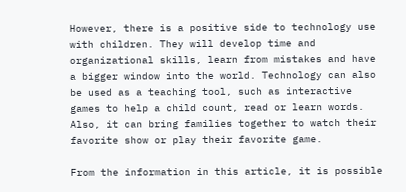However, there is a positive side to technology use with children. They will develop time and organizational skills, learn from mistakes and have a bigger window into the world. Technology can also be used as a teaching tool, such as interactive games to help a child count, read or learn words. Also, it can bring families together to watch their favorite show or play their favorite game.

From the information in this article, it is possible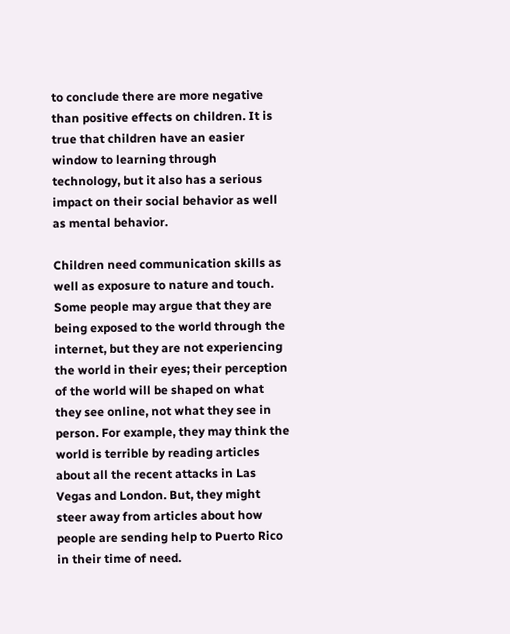to conclude there are more negative than positive effects on children. It is true that children have an easier window to learning through technology, but it also has a serious impact on their social behavior as well as mental behavior.

Children need communication skills as well as exposure to nature and touch. Some people may argue that they are being exposed to the world through the internet, but they are not experiencing the world in their eyes; their perception of the world will be shaped on what they see online, not what they see in person. For example, they may think the world is terrible by reading articles about all the recent attacks in Las Vegas and London. But, they might steer away from articles about how people are sending help to Puerto Rico in their time of need.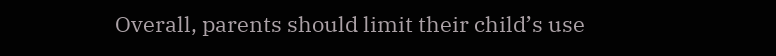Overall, parents should limit their child’s use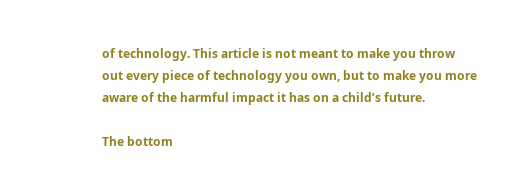of technology. This article is not meant to make you throw out every piece of technology you own, but to make you more aware of the harmful impact it has on a child’s future.

The bottom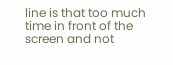line is that too much time in front of the screen and not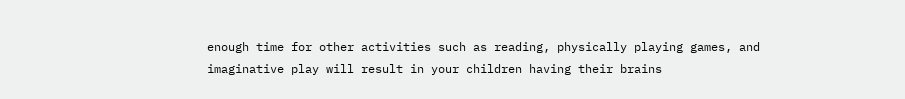enough time for other activities such as reading, physically playing games, and imaginative play will result in your children having their brains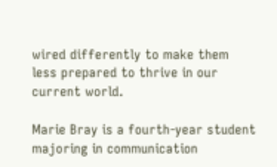wired differently to make them less prepared to thrive in our current world.

Marie Bray is a fourth-year student majoring in communication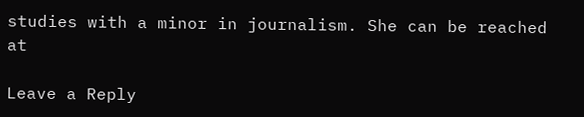studies with a minor in journalism. She can be reached at

Leave a Reply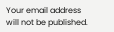Your email address will not be published.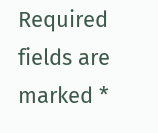Required fields are marked *